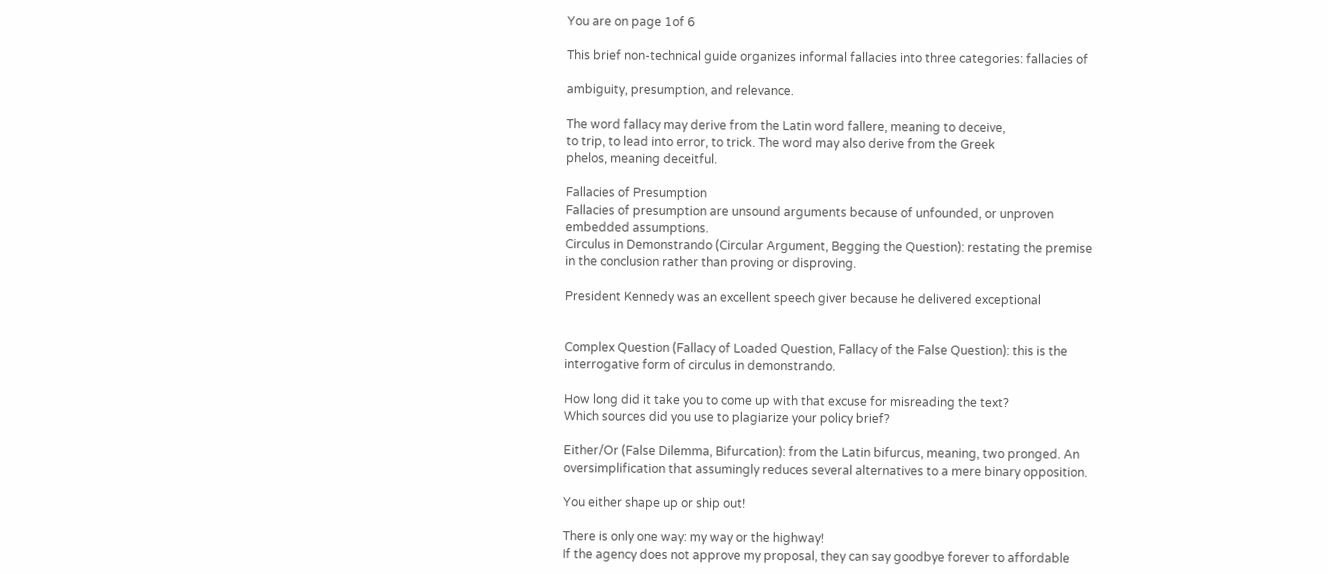You are on page 1of 6

This brief non-technical guide organizes informal fallacies into three categories: fallacies of

ambiguity, presumption, and relevance.

The word fallacy may derive from the Latin word fallere, meaning to deceive,
to trip, to lead into error, to trick. The word may also derive from the Greek
phelos, meaning deceitful.

Fallacies of Presumption
Fallacies of presumption are unsound arguments because of unfounded, or unproven
embedded assumptions.
Circulus in Demonstrando (Circular Argument, Begging the Question): restating the premise
in the conclusion rather than proving or disproving.

President Kennedy was an excellent speech giver because he delivered exceptional


Complex Question (Fallacy of Loaded Question, Fallacy of the False Question): this is the
interrogative form of circulus in demonstrando.

How long did it take you to come up with that excuse for misreading the text?
Which sources did you use to plagiarize your policy brief?

Either/Or (False Dilemma, Bifurcation): from the Latin bifurcus, meaning, two pronged. An
oversimplification that assumingly reduces several alternatives to a mere binary opposition.

You either shape up or ship out!

There is only one way: my way or the highway!
If the agency does not approve my proposal, they can say goodbye forever to affordable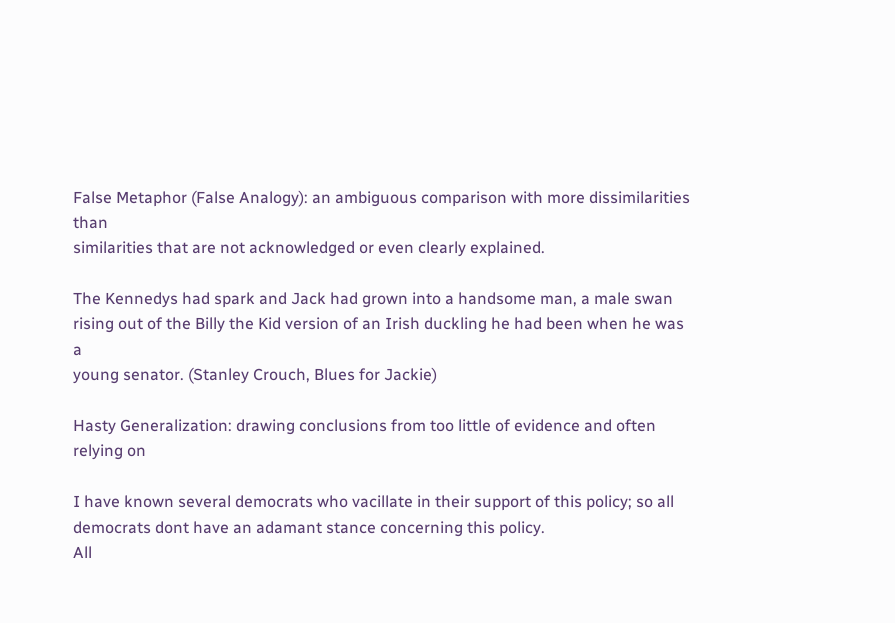False Metaphor (False Analogy): an ambiguous comparison with more dissimilarities than
similarities that are not acknowledged or even clearly explained.

The Kennedys had spark and Jack had grown into a handsome man, a male swan
rising out of the Billy the Kid version of an Irish duckling he had been when he was a
young senator. (Stanley Crouch, Blues for Jackie)

Hasty Generalization: drawing conclusions from too little of evidence and often relying on

I have known several democrats who vacillate in their support of this policy; so all
democrats dont have an adamant stance concerning this policy.
All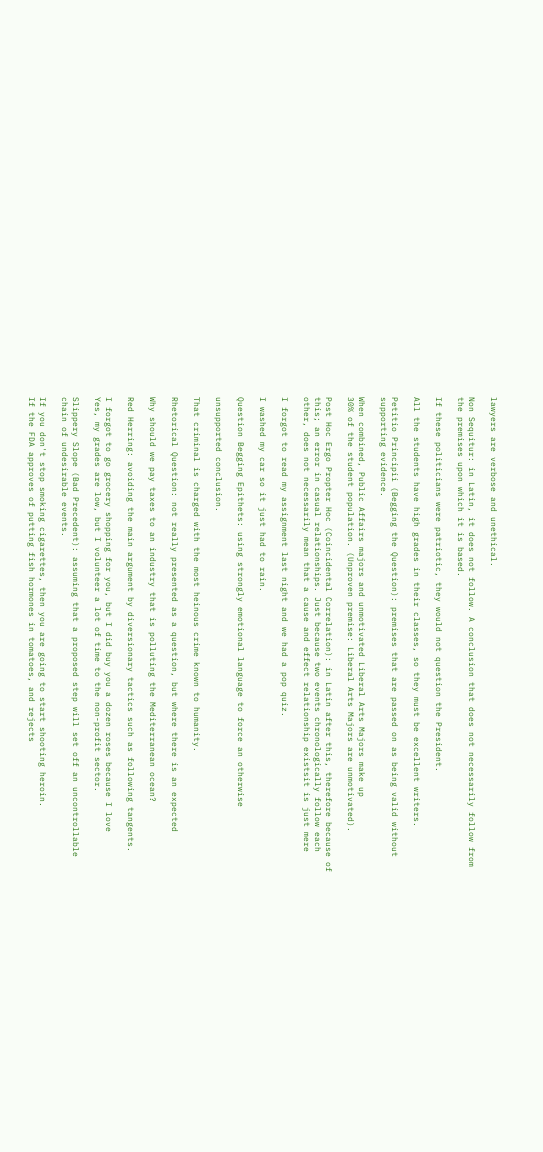lawyers are verbose and unethical.

Non Sequitur: in Latin, it does not follow. A conclusion that does not necessarily follow from
the premises upon which it is based.

If these politicians were patriotic, they would not question the President.

All the students have high grades in their classes, so they must be excellent writers.

Petitio Principii (Begging the Question): premises that are passed on as being valid without
supporting evidence.

When combined, Public Affairs majors and unmotivated Liberal Arts Majors make up
30% of the student population. (Unproven premise: Liberal Arts Majors are unmotivated).

Post Hoc Ergo Propter Hoc (Coincidental Correlation): in Latin after this, therefore because of
this; an error in casual relationships. Just because two events chronologically follow each
other, does not necessarily mean that a cause and effect relationship existsit is just mere

I forgot to read my assignment last night and we had a pop quiz.

I washed my car so it just had to rain.

Question Begging Epithets: using strongly emotional language to force an otherwise

unsupported conclusion.

That criminal is charged with the most heinous crime known to humanity.

Rhetorical Question: not really presented as a question, but where there is an expected

Why should we pay taxes to an industry that is polluting the Mediterranean ocean?

Red Herring: avoiding the main argument by diversionary tactics such as following tangents.

I forgot to go grocery shopping for you, but I did buy you a dozen roses because I love
Yes, my grades are low, but I volunteer a lot of time to the non-profit sector.

Slippery Slope (Bad Precedent): assuming that a proposed step will set off an uncontrollable
chain of undesirable events.

If you don't stop smoking cigarettes, then you are going to start shooting heroin.
If the FDA approves of putting fish hormones in tomatoes, and rejects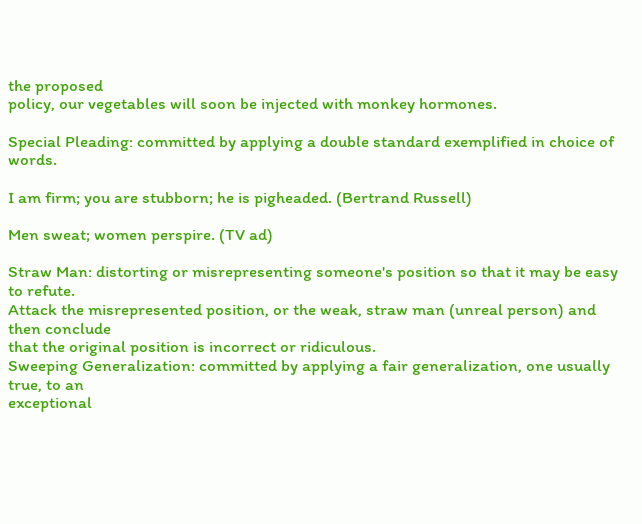the proposed
policy, our vegetables will soon be injected with monkey hormones.

Special Pleading: committed by applying a double standard exemplified in choice of words.

I am firm; you are stubborn; he is pigheaded. (Bertrand Russell)

Men sweat; women perspire. (TV ad)

Straw Man: distorting or misrepresenting someone's position so that it may be easy to refute.
Attack the misrepresented position, or the weak, straw man (unreal person) and then conclude
that the original position is incorrect or ridiculous.
Sweeping Generalization: committed by applying a fair generalization, one usually true, to an
exceptional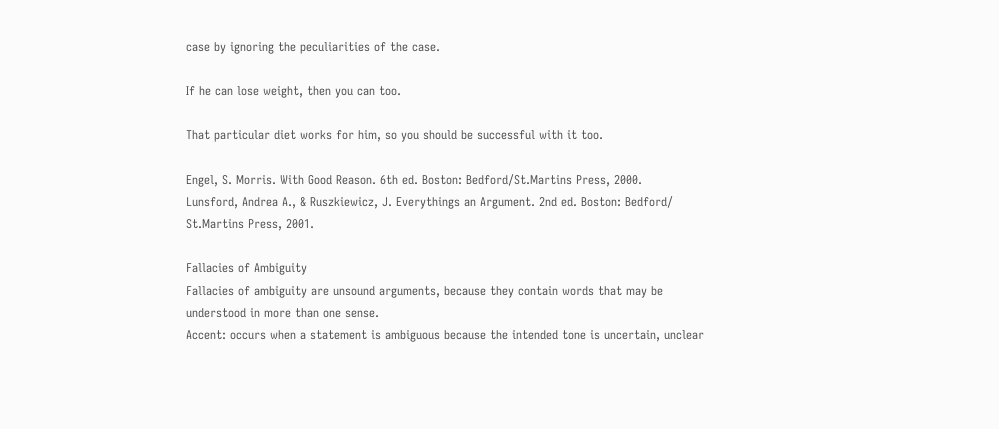case by ignoring the peculiarities of the case.

If he can lose weight, then you can too.

That particular diet works for him, so you should be successful with it too.

Engel, S. Morris. With Good Reason. 6th ed. Boston: Bedford/St.Martins Press, 2000.
Lunsford, Andrea A., & Ruszkiewicz, J. Everythings an Argument. 2nd ed. Boston: Bedford/
St.Martins Press, 2001.

Fallacies of Ambiguity
Fallacies of ambiguity are unsound arguments, because they contain words that may be
understood in more than one sense.
Accent: occurs when a statement is ambiguous because the intended tone is uncertain, unclear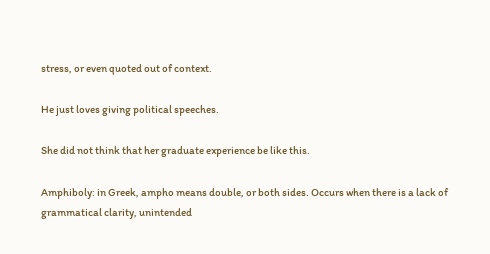stress, or even quoted out of context.

He just loves giving political speeches.

She did not think that her graduate experience be like this.

Amphiboly: in Greek, ampho means double, or both sides. Occurs when there is a lack of
grammatical clarity, unintended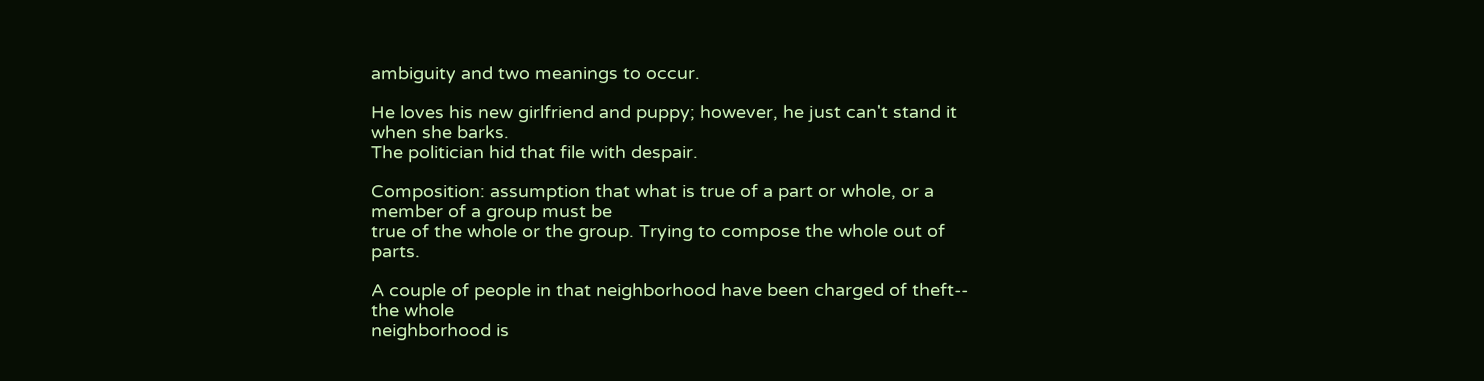ambiguity and two meanings to occur.

He loves his new girlfriend and puppy; however, he just can't stand it when she barks.
The politician hid that file with despair.

Composition: assumption that what is true of a part or whole, or a member of a group must be
true of the whole or the group. Trying to compose the whole out of parts.

A couple of people in that neighborhood have been charged of theft-- the whole
neighborhood is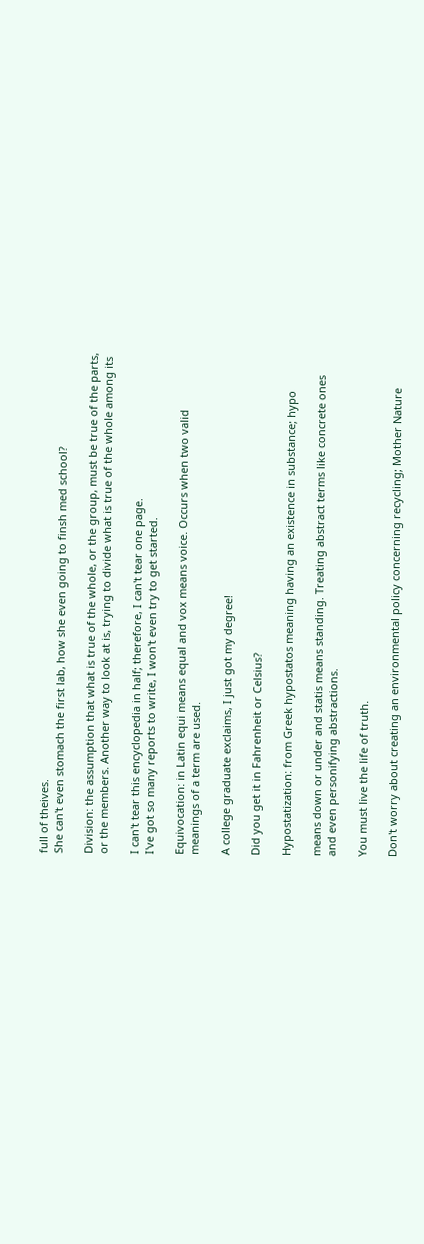full of theives.
She can't even stomach the first lab, how she even going to finsh med school?

Division: the assumption that what is true of the whole, or the group, must be true of the parts,
or the members. Another way to look at is, trying to divide what is true of the whole among its

I can't tear this encyclopedia in half; therefore, I can't tear one page.
I've got so many reports to write, I won't even try to get started.

Equivocation: in Latin equi means equal and vox means voice. Occurs when two valid
meanings of a term are used.

A college graduate exclaims, I just got my degree!

Did you get it in Fahrenheit or Celsius?

Hypostatization: from Greek hypostatos meaning having an existence in substance; hypo

means down or under and statis means standing. Treating abstract terms like concrete ones
and even personifying abstractions.

You must live the life of truth.

Don't worry about creating an environmental policy concerning recycling; Mother Nature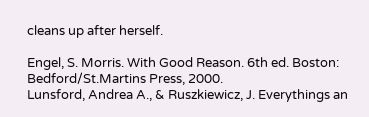cleans up after herself.

Engel, S. Morris. With Good Reason. 6th ed. Boston: Bedford/St.Martins Press, 2000.
Lunsford, Andrea A., & Ruszkiewicz, J. Everythings an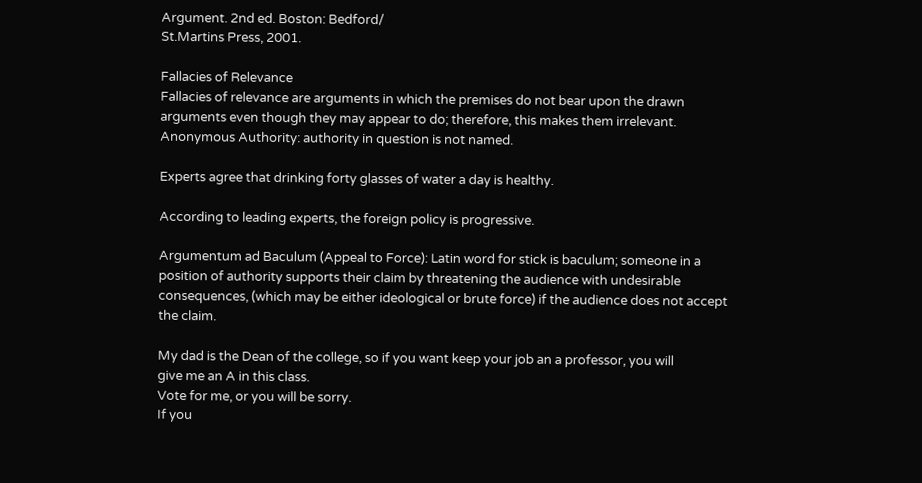Argument. 2nd ed. Boston: Bedford/
St.Martins Press, 2001.

Fallacies of Relevance
Fallacies of relevance are arguments in which the premises do not bear upon the drawn
arguments even though they may appear to do; therefore, this makes them irrelevant.
Anonymous Authority: authority in question is not named.

Experts agree that drinking forty glasses of water a day is healthy.

According to leading experts, the foreign policy is progressive.

Argumentum ad Baculum (Appeal to Force): Latin word for stick is baculum; someone in a
position of authority supports their claim by threatening the audience with undesirable
consequences, (which may be either ideological or brute force) if the audience does not accept
the claim.

My dad is the Dean of the college, so if you want keep your job an a professor, you will
give me an A in this class.
Vote for me, or you will be sorry.
If you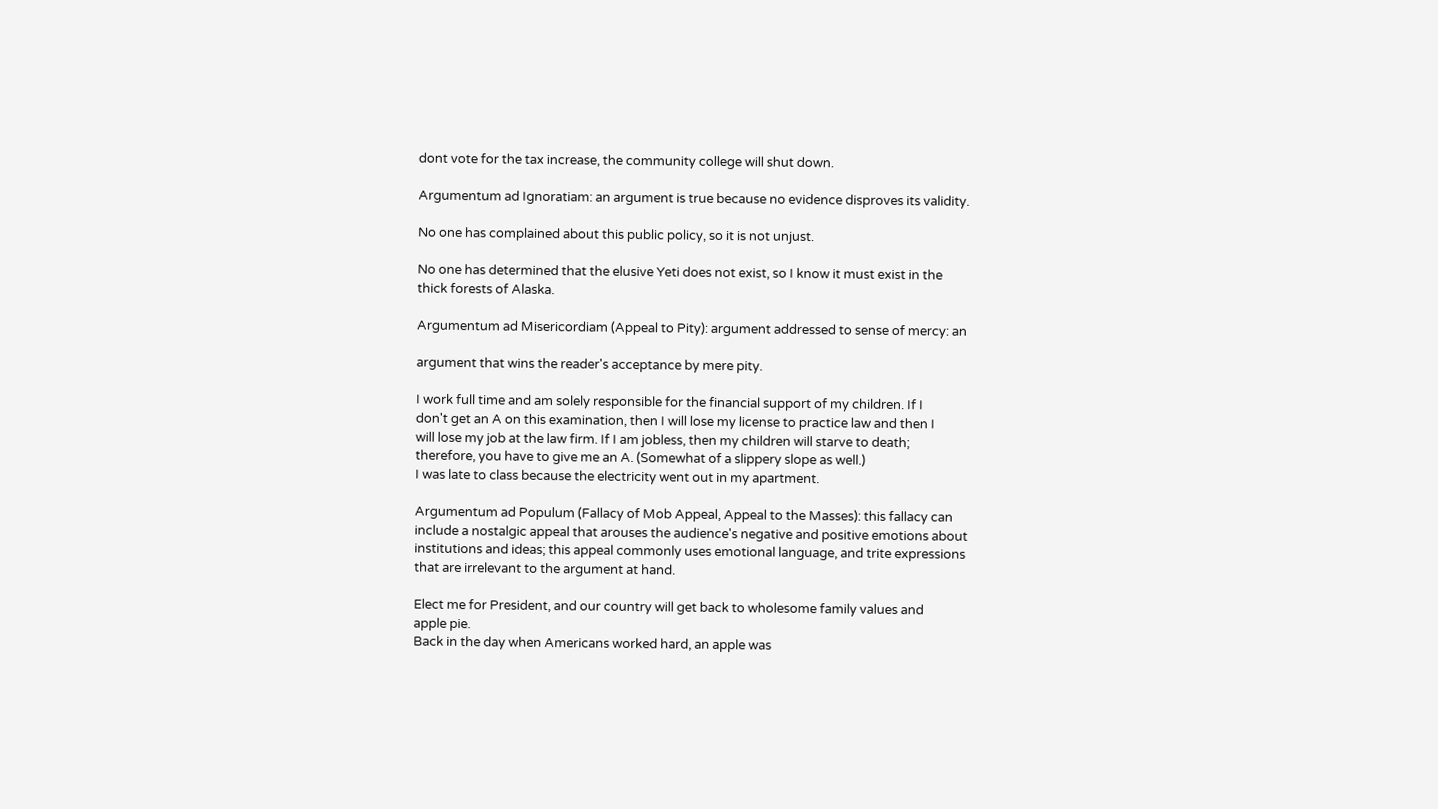dont vote for the tax increase, the community college will shut down.

Argumentum ad Ignoratiam: an argument is true because no evidence disproves its validity.

No one has complained about this public policy, so it is not unjust.

No one has determined that the elusive Yeti does not exist, so I know it must exist in the
thick forests of Alaska.

Argumentum ad Misericordiam (Appeal to Pity): argument addressed to sense of mercy: an

argument that wins the reader's acceptance by mere pity.

I work full time and am solely responsible for the financial support of my children. If I
don't get an A on this examination, then I will lose my license to practice law and then I
will lose my job at the law firm. If I am jobless, then my children will starve to death;
therefore, you have to give me an A. (Somewhat of a slippery slope as well.)
I was late to class because the electricity went out in my apartment.

Argumentum ad Populum (Fallacy of Mob Appeal, Appeal to the Masses): this fallacy can
include a nostalgic appeal that arouses the audience's negative and positive emotions about
institutions and ideas; this appeal commonly uses emotional language, and trite expressions
that are irrelevant to the argument at hand.

Elect me for President, and our country will get back to wholesome family values and
apple pie.
Back in the day when Americans worked hard, an apple was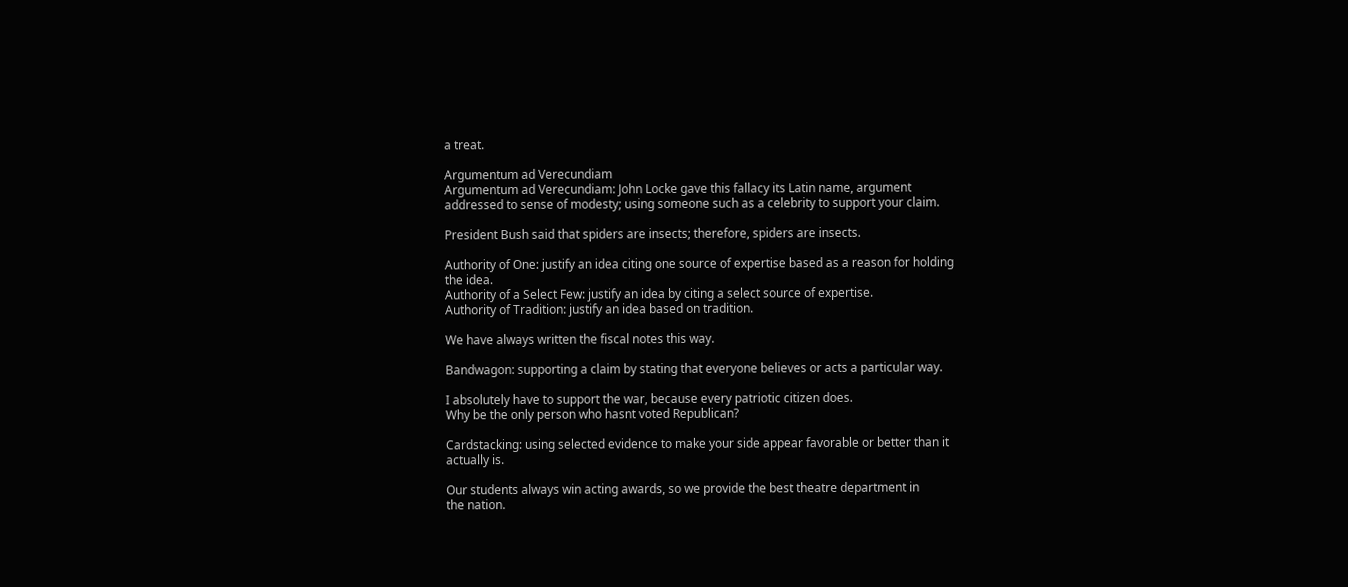a treat.

Argumentum ad Verecundiam
Argumentum ad Verecundiam: John Locke gave this fallacy its Latin name, argument
addressed to sense of modesty; using someone such as a celebrity to support your claim.

President Bush said that spiders are insects; therefore, spiders are insects.

Authority of One: justify an idea citing one source of expertise based as a reason for holding
the idea.
Authority of a Select Few: justify an idea by citing a select source of expertise.
Authority of Tradition: justify an idea based on tradition.

We have always written the fiscal notes this way.

Bandwagon: supporting a claim by stating that everyone believes or acts a particular way.

I absolutely have to support the war, because every patriotic citizen does.
Why be the only person who hasnt voted Republican?

Cardstacking: using selected evidence to make your side appear favorable or better than it
actually is.

Our students always win acting awards, so we provide the best theatre department in
the nation.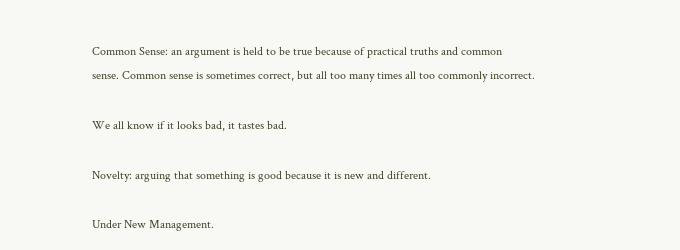Common Sense: an argument is held to be true because of practical truths and common
sense. Common sense is sometimes correct, but all too many times all too commonly incorrect.

We all know if it looks bad, it tastes bad.

Novelty: arguing that something is good because it is new and different.

Under New Management.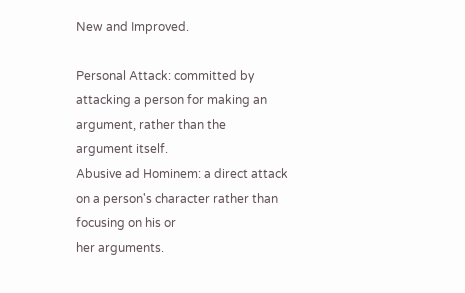New and Improved.

Personal Attack: committed by attacking a person for making an argument, rather than the
argument itself.
Abusive ad Hominem: a direct attack on a person's character rather than focusing on his or
her arguments.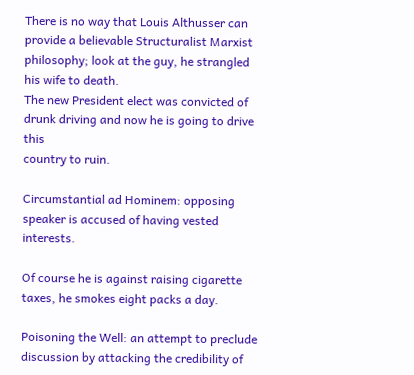There is no way that Louis Althusser can provide a believable Structuralist Marxist
philosophy; look at the guy, he strangled his wife to death.
The new President elect was convicted of drunk driving and now he is going to drive this
country to ruin.

Circumstantial ad Hominem: opposing speaker is accused of having vested interests.

Of course he is against raising cigarette taxes, he smokes eight packs a day.

Poisoning the Well: an attempt to preclude discussion by attacking the credibility of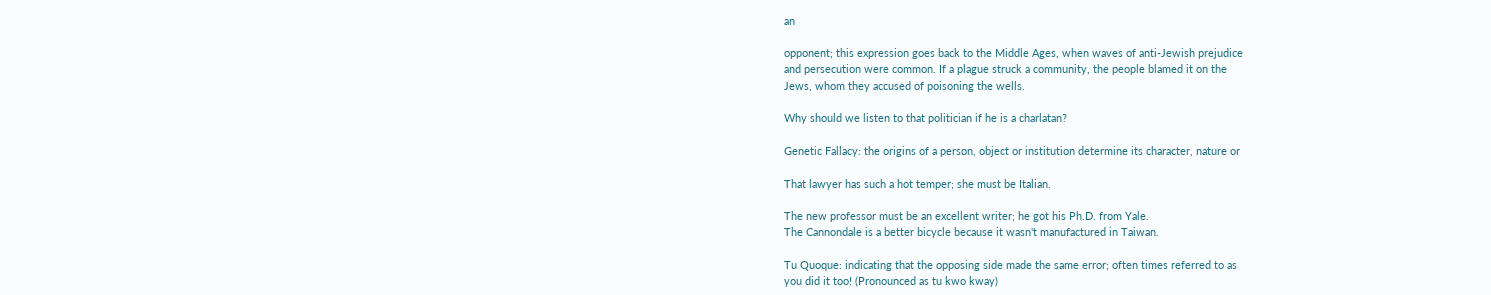an

opponent; this expression goes back to the Middle Ages, when waves of anti-Jewish prejudice
and persecution were common. If a plague struck a community, the people blamed it on the
Jews, whom they accused of poisoning the wells.

Why should we listen to that politician if he is a charlatan?

Genetic Fallacy: the origins of a person, object or institution determine its character, nature or

That lawyer has such a hot temper; she must be Italian.

The new professor must be an excellent writer; he got his Ph.D. from Yale.
The Cannondale is a better bicycle because it wasn't manufactured in Taiwan.

Tu Quoque: indicating that the opposing side made the same error; often times referred to as
you did it too! (Pronounced as tu kwo kway)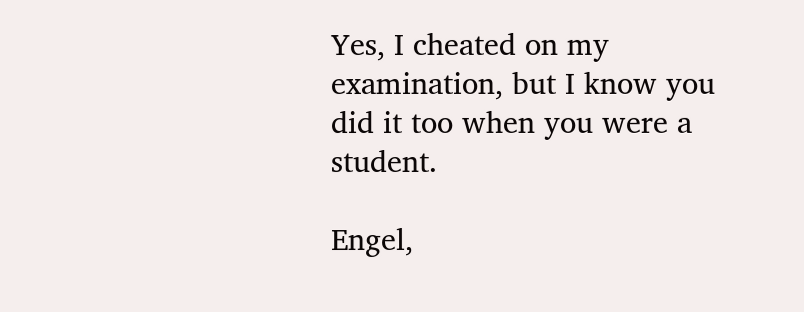Yes, I cheated on my examination, but I know you did it too when you were a student.

Engel,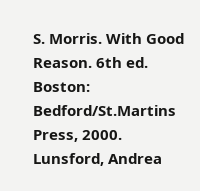S. Morris. With Good Reason. 6th ed. Boston: Bedford/St.Martins Press, 2000.
Lunsford, Andrea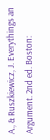A., & Ruszkiewicz, J. Everythings an Argument. 2nd ed. Boston: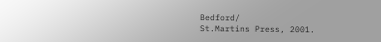Bedford/
St.Martins Press, 2001.